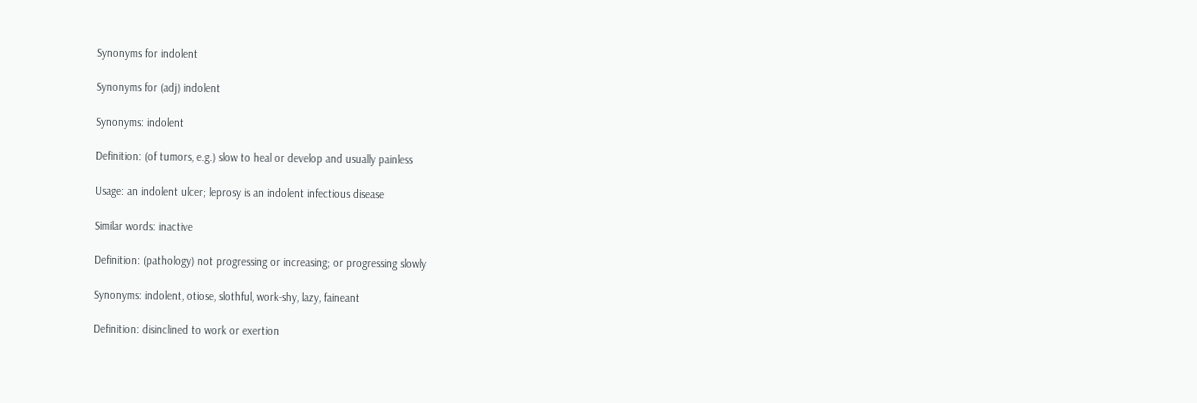Synonyms for indolent

Synonyms for (adj) indolent

Synonyms: indolent

Definition: (of tumors, e.g.) slow to heal or develop and usually painless

Usage: an indolent ulcer; leprosy is an indolent infectious disease

Similar words: inactive

Definition: (pathology) not progressing or increasing; or progressing slowly

Synonyms: indolent, otiose, slothful, work-shy, lazy, faineant

Definition: disinclined to work or exertion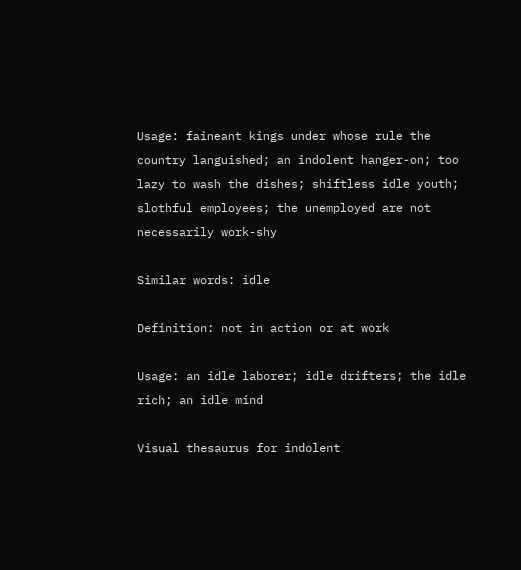Usage: faineant kings under whose rule the country languished; an indolent hanger-on; too lazy to wash the dishes; shiftless idle youth; slothful employees; the unemployed are not necessarily work-shy

Similar words: idle

Definition: not in action or at work

Usage: an idle laborer; idle drifters; the idle rich; an idle mind

Visual thesaurus for indolent